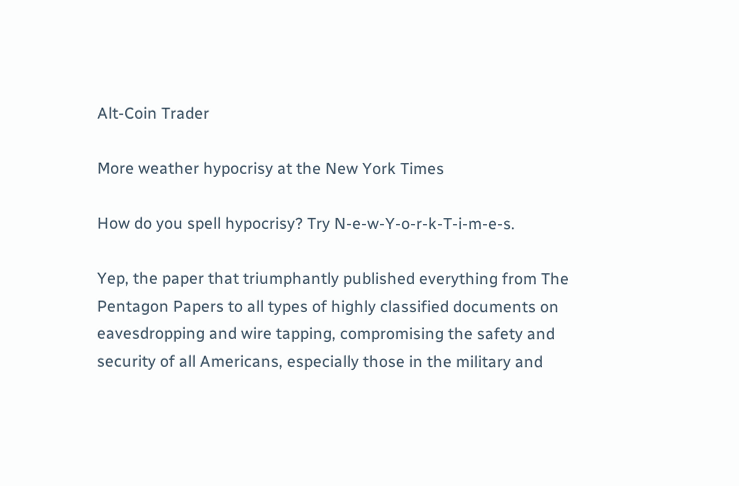Alt-Coin Trader

More weather hypocrisy at the New York Times

How do you spell hypocrisy? Try N-e-w-Y-o-r-k-T-i-m-e-s.

Yep, the paper that triumphantly published everything from The Pentagon Papers to all types of highly classified documents on eavesdropping and wire tapping, compromising the safety and security of all Americans, especially those in the military and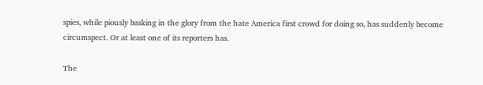spies, while piously basking in the glory from the hate America first crowd for doing so, has suddenly become circumspect. Or at least one of its reporters has.

The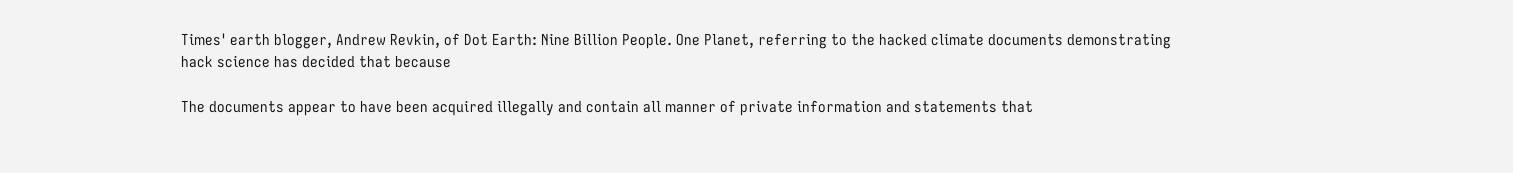Times' earth blogger, Andrew Revkin, of Dot Earth: Nine Billion People. One Planet, referring to the hacked climate documents demonstrating hack science has decided that because

The documents appear to have been acquired illegally and contain all manner of private information and statements that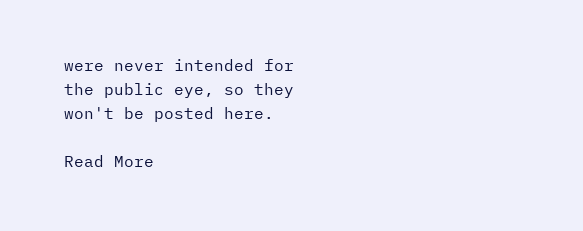were never intended for the public eye, so they won't be posted here.

Read More